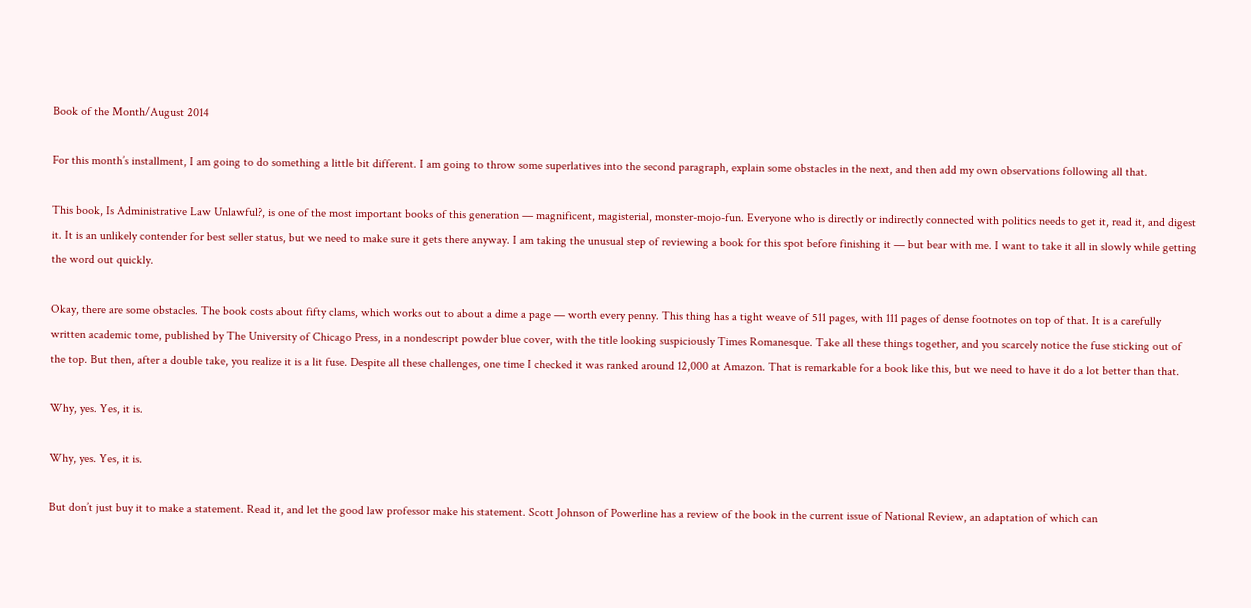Book of the Month/August 2014

For this month’s installment, I am going to do something a little bit different. I am going to throw some superlatives into the second paragraph, explain some obstacles in the next, and then add my own observations following all that.

This book, Is Administrative Law Unlawful?, is one of the most important books of this generation — magnificent, magisterial, monster-mojo-fun. Everyone who is directly or indirectly connected with politics needs to get it, read it, and digest it. It is an unlikely contender for best seller status, but we need to make sure it gets there anyway. I am taking the unusual step of reviewing a book for this spot before finishing it — but bear with me. I want to take it all in slowly while getting the word out quickly.

Okay, there are some obstacles. The book costs about fifty clams, which works out to about a dime a page — worth every penny. This thing has a tight weave of 511 pages, with 111 pages of dense footnotes on top of that. It is a carefully written academic tome, published by The University of Chicago Press, in a nondescript powder blue cover, with the title looking suspiciously Times Romanesque. Take all these things together, and you scarcely notice the fuse sticking out of the top. But then, after a double take, you realize it is a lit fuse. Despite all these challenges, one time I checked it was ranked around 12,000 at Amazon. That is remarkable for a book like this, but we need to have it do a lot better than that.

Why, yes. Yes, it is.

Why, yes. Yes, it is.

But don’t just buy it to make a statement. Read it, and let the good law professor make his statement. Scott Johnson of Powerline has a review of the book in the current issue of National Review, an adaptation of which can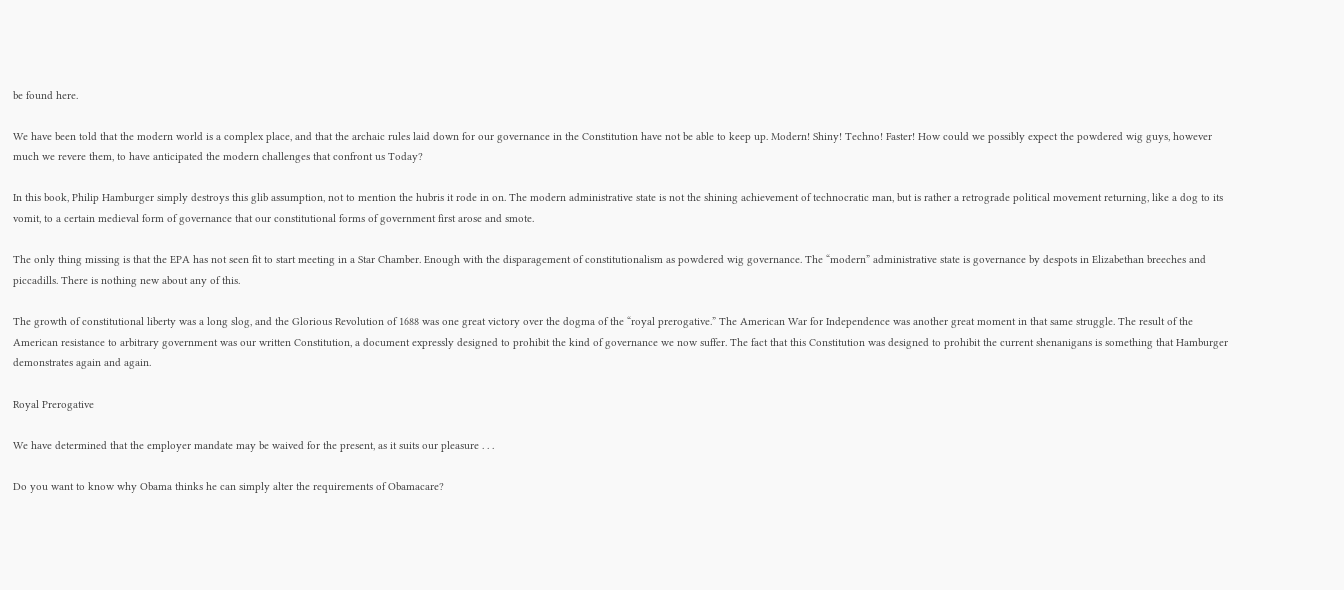be found here.

We have been told that the modern world is a complex place, and that the archaic rules laid down for our governance in the Constitution have not be able to keep up. Modern! Shiny! Techno! Faster! How could we possibly expect the powdered wig guys, however much we revere them, to have anticipated the modern challenges that confront us Today?

In this book, Philip Hamburger simply destroys this glib assumption, not to mention the hubris it rode in on. The modern administrative state is not the shining achievement of technocratic man, but is rather a retrograde political movement returning, like a dog to its vomit, to a certain medieval form of governance that our constitutional forms of government first arose and smote.

The only thing missing is that the EPA has not seen fit to start meeting in a Star Chamber. Enough with the disparagement of constitutionalism as powdered wig governance. The “modern” administrative state is governance by despots in Elizabethan breeches and piccadills. There is nothing new about any of this.

The growth of constitutional liberty was a long slog, and the Glorious Revolution of 1688 was one great victory over the dogma of the “royal prerogative.” The American War for Independence was another great moment in that same struggle. The result of the American resistance to arbitrary government was our written Constitution, a document expressly designed to prohibit the kind of governance we now suffer. The fact that this Constitution was designed to prohibit the current shenanigans is something that Hamburger demonstrates again and again.

Royal Prerogative

We have determined that the employer mandate may be waived for the present, as it suits our pleasure . . .

Do you want to know why Obama thinks he can simply alter the requirements of Obamacare?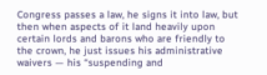Congress passes a law, he signs it into law, but then when aspects of it land heavily upon certain lords and barons who are friendly to the crown, he just issues his administrative waivers — his “suspending and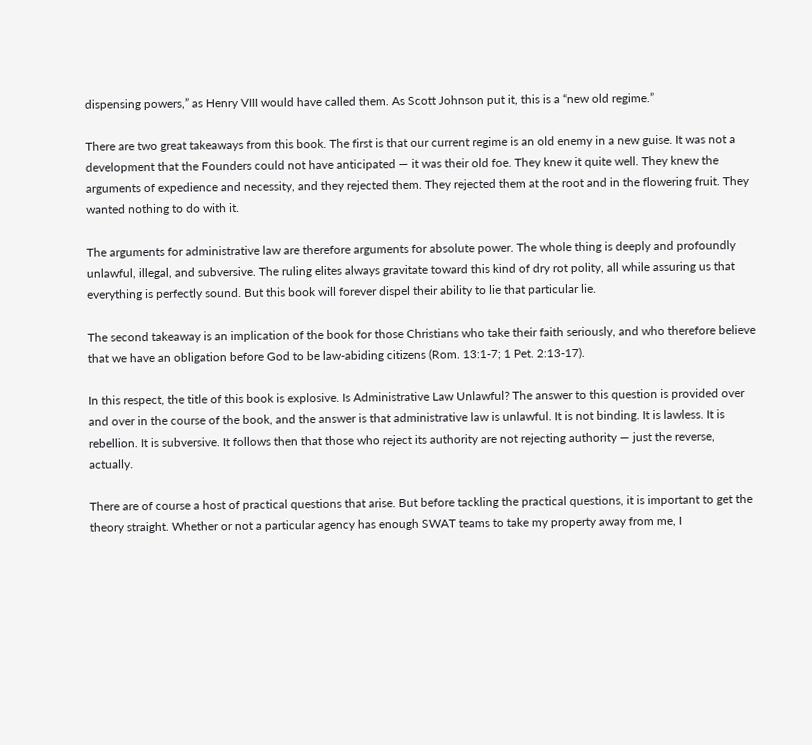dispensing powers,” as Henry VIII would have called them. As Scott Johnson put it, this is a “new old regime.”

There are two great takeaways from this book. The first is that our current regime is an old enemy in a new guise. It was not a development that the Founders could not have anticipated — it was their old foe. They knew it quite well. They knew the arguments of expedience and necessity, and they rejected them. They rejected them at the root and in the flowering fruit. They wanted nothing to do with it.

The arguments for administrative law are therefore arguments for absolute power. The whole thing is deeply and profoundly unlawful, illegal, and subversive. The ruling elites always gravitate toward this kind of dry rot polity, all while assuring us that everything is perfectly sound. But this book will forever dispel their ability to lie that particular lie.

The second takeaway is an implication of the book for those Christians who take their faith seriously, and who therefore believe that we have an obligation before God to be law-abiding citizens (Rom. 13:1-7; 1 Pet. 2:13-17).

In this respect, the title of this book is explosive. Is Administrative Law Unlawful? The answer to this question is provided over and over in the course of the book, and the answer is that administrative law is unlawful. It is not binding. It is lawless. It is rebellion. It is subversive. It follows then that those who reject its authority are not rejecting authority — just the reverse, actually.

There are of course a host of practical questions that arise. But before tackling the practical questions, it is important to get the theory straight. Whether or not a particular agency has enough SWAT teams to take my property away from me, I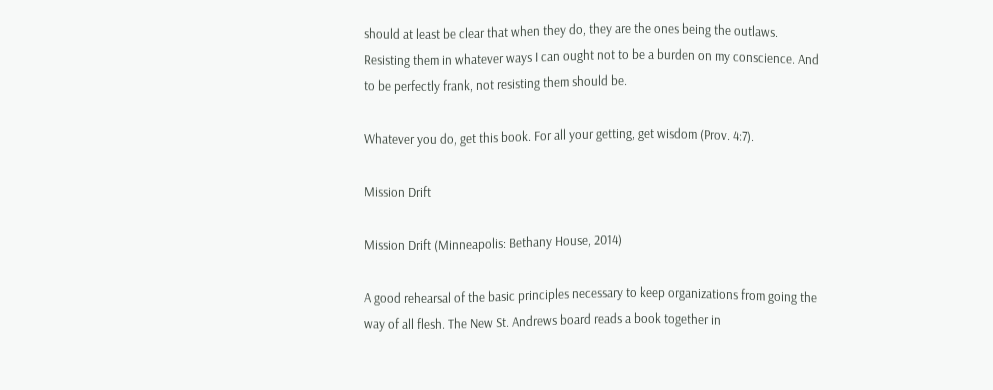should at least be clear that when they do, they are the ones being the outlaws. Resisting them in whatever ways I can ought not to be a burden on my conscience. And to be perfectly frank, not resisting them should be.

Whatever you do, get this book. For all your getting, get wisdom (Prov. 4:7).

Mission Drift

Mission Drift (Minneapolis: Bethany House, 2014)

A good rehearsal of the basic principles necessary to keep organizations from going the way of all flesh. The New St. Andrews board reads a book together in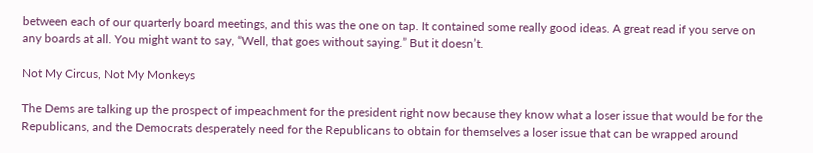between each of our quarterly board meetings, and this was the one on tap. It contained some really good ideas. A great read if you serve on any boards at all. You might want to say, “Well, that goes without saying.” But it doesn’t.

Not My Circus, Not My Monkeys

The Dems are talking up the prospect of impeachment for the president right now because they know what a loser issue that would be for the Republicans, and the Democrats desperately need for the Republicans to obtain for themselves a loser issue that can be wrapped around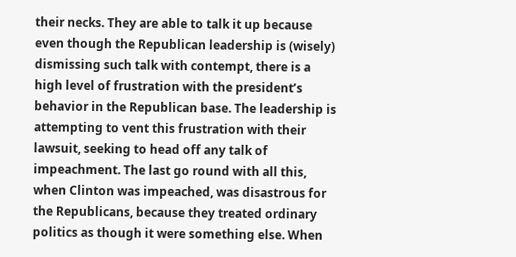their necks. They are able to talk it up because even though the Republican leadership is (wisely) dismissing such talk with contempt, there is a high level of frustration with the president’s behavior in the Republican base. The leadership is attempting to vent this frustration with their lawsuit, seeking to head off any talk of impeachment. The last go round with all this, when Clinton was impeached, was disastrous for the Republicans, because they treated ordinary politics as though it were something else. When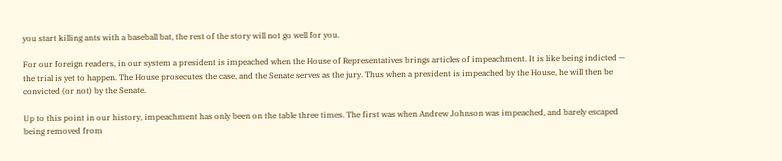you start killing ants with a baseball bat, the rest of the story will not go well for you.

For our foreign readers, in our system a president is impeached when the House of Representatives brings articles of impeachment. It is like being indicted — the trial is yet to happen. The House prosecutes the case, and the Senate serves as the jury. Thus when a president is impeached by the House, he will then be convicted (or not) by the Senate.

Up to this point in our history, impeachment has only been on the table three times. The first was when Andrew Johnson was impeached, and barely escaped being removed from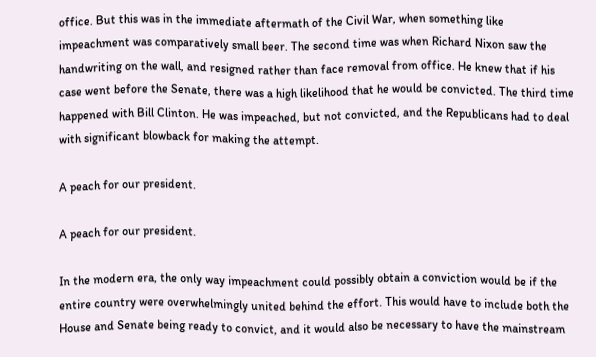office. But this was in the immediate aftermath of the Civil War, when something like impeachment was comparatively small beer. The second time was when Richard Nixon saw the handwriting on the wall, and resigned rather than face removal from office. He knew that if his case went before the Senate, there was a high likelihood that he would be convicted. The third time happened with Bill Clinton. He was impeached, but not convicted, and the Republicans had to deal with significant blowback for making the attempt.

A peach for our president.

A peach for our president.

In the modern era, the only way impeachment could possibly obtain a conviction would be if the entire country were overwhelmingly united behind the effort. This would have to include both the House and Senate being ready to convict, and it would also be necessary to have the mainstream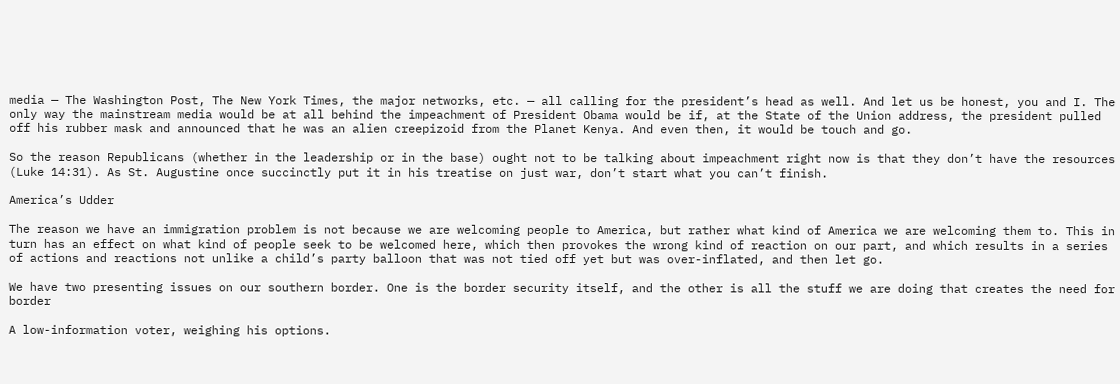media — The Washington Post, The New York Times, the major networks, etc. — all calling for the president’s head as well. And let us be honest, you and I. The only way the mainstream media would be at all behind the impeachment of President Obama would be if, at the State of the Union address, the president pulled off his rubber mask and announced that he was an alien creepizoid from the Planet Kenya. And even then, it would be touch and go.

So the reason Republicans (whether in the leadership or in the base) ought not to be talking about impeachment right now is that they don’t have the resources (Luke 14:31). As St. Augustine once succinctly put it in his treatise on just war, don’t start what you can’t finish.

America’s Udder

The reason we have an immigration problem is not because we are welcoming people to America, but rather what kind of America we are welcoming them to. This in turn has an effect on what kind of people seek to be welcomed here, which then provokes the wrong kind of reaction on our part, and which results in a series of actions and reactions not unlike a child’s party balloon that was not tied off yet but was over-inflated, and then let go.

We have two presenting issues on our southern border. One is the border security itself, and the other is all the stuff we are doing that creates the need for border

A low-information voter, weighing his options.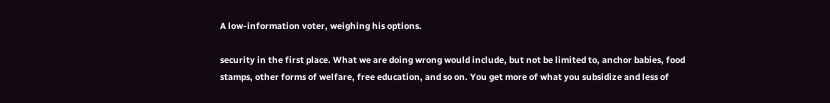A low-information voter, weighing his options.

security in the first place. What we are doing wrong would include, but not be limited to, anchor babies, food stamps, other forms of welfare, free education, and so on. You get more of what you subsidize and less of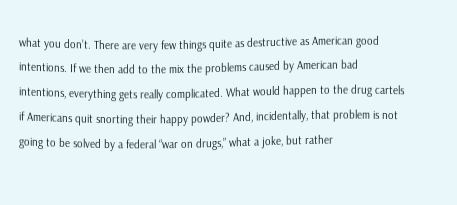what you don’t. There are very few things quite as destructive as American good intentions. If we then add to the mix the problems caused by American bad intentions, everything gets really complicated. What would happen to the drug cartels if Americans quit snorting their happy powder? And, incidentally, that problem is not going to be solved by a federal “war on drugs,” what a joke, but rather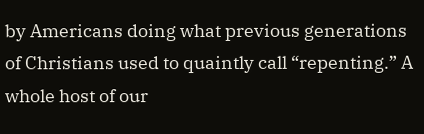by Americans doing what previous generations of Christians used to quaintly call “repenting.” A whole host of our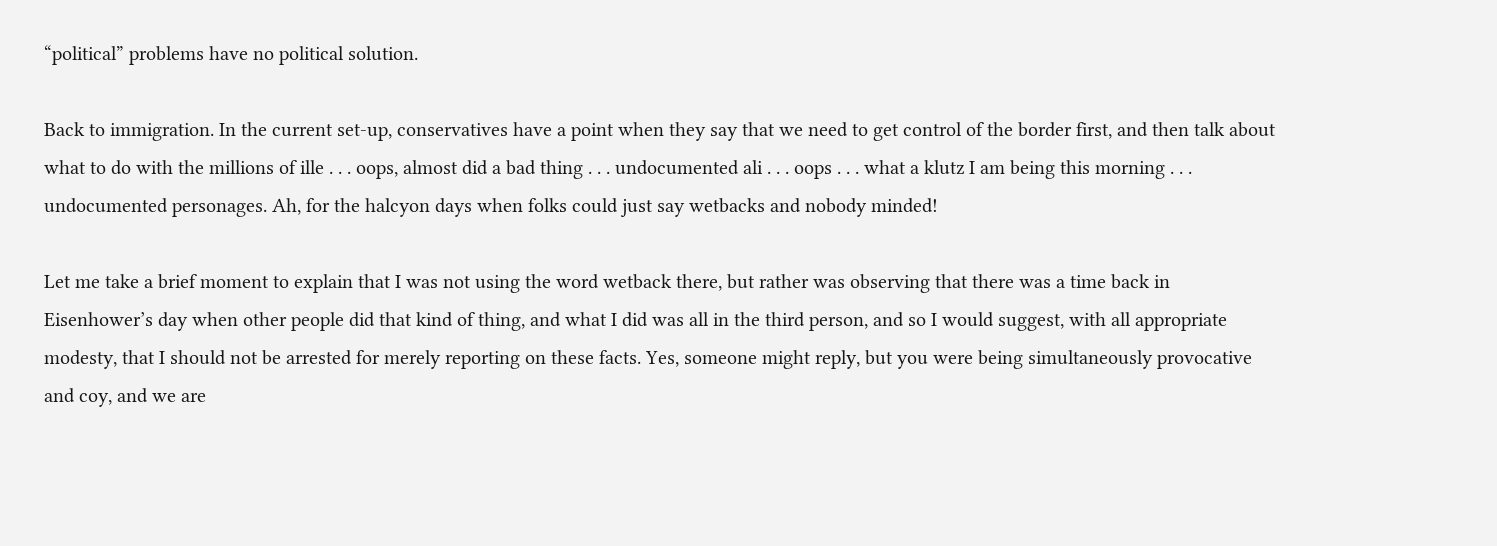“political” problems have no political solution.

Back to immigration. In the current set-up, conservatives have a point when they say that we need to get control of the border first, and then talk about what to do with the millions of ille . . . oops, almost did a bad thing . . . undocumented ali . . . oops . . . what a klutz I am being this morning . . . undocumented personages. Ah, for the halcyon days when folks could just say wetbacks and nobody minded!

Let me take a brief moment to explain that I was not using the word wetback there, but rather was observing that there was a time back in Eisenhower’s day when other people did that kind of thing, and what I did was all in the third person, and so I would suggest, with all appropriate modesty, that I should not be arrested for merely reporting on these facts. Yes, someone might reply, but you were being simultaneously provocative and coy, and we are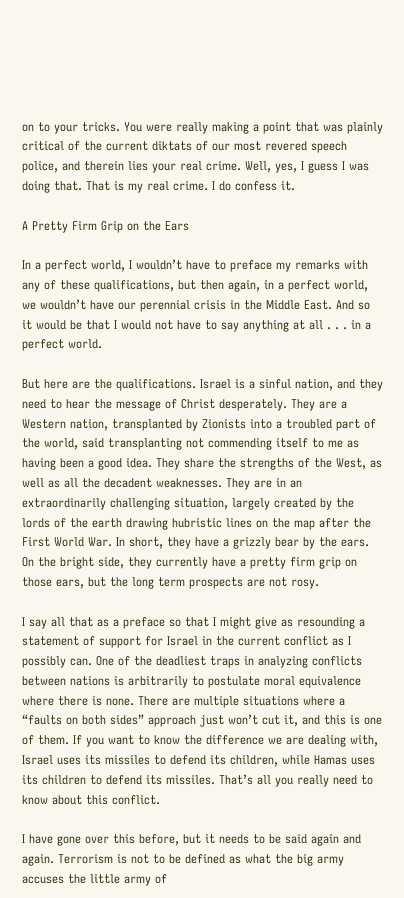on to your tricks. You were really making a point that was plainly critical of the current diktats of our most revered speech police, and therein lies your real crime. Well, yes, I guess I was doing that. That is my real crime. I do confess it.

A Pretty Firm Grip on the Ears

In a perfect world, I wouldn’t have to preface my remarks with any of these qualifications, but then again, in a perfect world, we wouldn’t have our perennial crisis in the Middle East. And so it would be that I would not have to say anything at all . . . in a perfect world.

But here are the qualifications. Israel is a sinful nation, and they need to hear the message of Christ desperately. They are a Western nation, transplanted by Zionists into a troubled part of the world, said transplanting not commending itself to me as having been a good idea. They share the strengths of the West, as well as all the decadent weaknesses. They are in an extraordinarily challenging situation, largely created by the lords of the earth drawing hubristic lines on the map after the First World War. In short, they have a grizzly bear by the ears. On the bright side, they currently have a pretty firm grip on those ears, but the long term prospects are not rosy.

I say all that as a preface so that I might give as resounding a statement of support for Israel in the current conflict as I possibly can. One of the deadliest traps in analyzing conflicts between nations is arbitrarily to postulate moral equivalence where there is none. There are multiple situations where a “faults on both sides” approach just won’t cut it, and this is one of them. If you want to know the difference we are dealing with, Israel uses its missiles to defend its children, while Hamas uses its children to defend its missiles. That’s all you really need to know about this conflict.

I have gone over this before, but it needs to be said again and again. Terrorism is not to be defined as what the big army accuses the little army of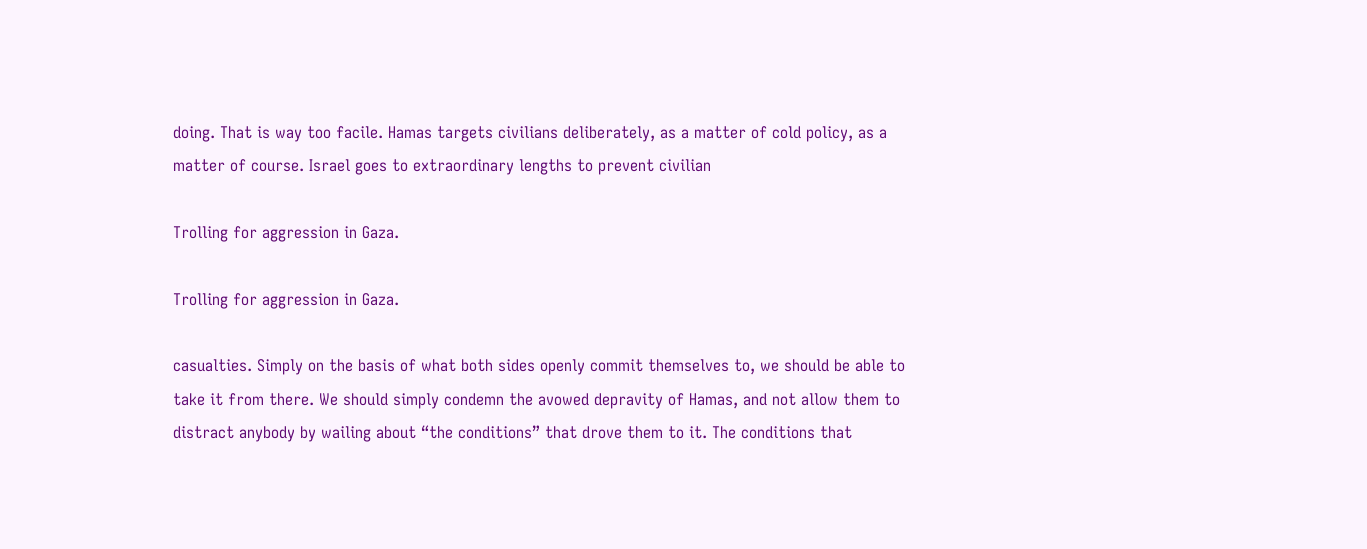doing. That is way too facile. Hamas targets civilians deliberately, as a matter of cold policy, as a matter of course. Israel goes to extraordinary lengths to prevent civilian

Trolling for aggression in Gaza.

Trolling for aggression in Gaza.

casualties. Simply on the basis of what both sides openly commit themselves to, we should be able to take it from there. We should simply condemn the avowed depravity of Hamas, and not allow them to distract anybody by wailing about “the conditions” that drove them to it. The conditions that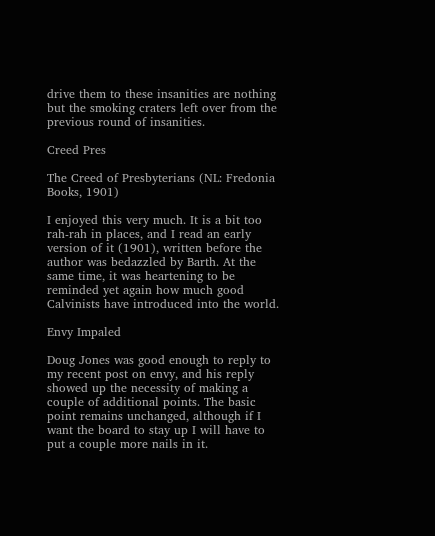drive them to these insanities are nothing but the smoking craters left over from the previous round of insanities.

Creed Pres

The Creed of Presbyterians (NL: Fredonia Books, 1901)

I enjoyed this very much. It is a bit too rah-rah in places, and I read an early version of it (1901), written before the author was bedazzled by Barth. At the same time, it was heartening to be reminded yet again how much good Calvinists have introduced into the world.

Envy Impaled

Doug Jones was good enough to reply to my recent post on envy, and his reply showed up the necessity of making a couple of additional points. The basic point remains unchanged, although if I want the board to stay up I will have to put a couple more nails in it.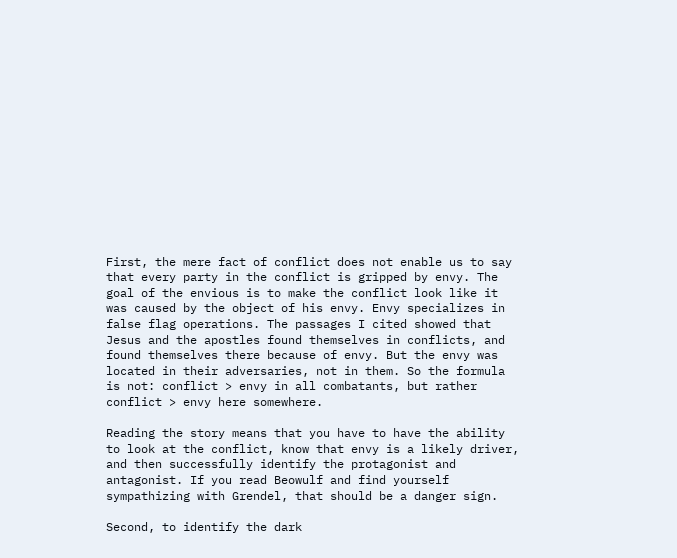First, the mere fact of conflict does not enable us to say that every party in the conflict is gripped by envy. The goal of the envious is to make the conflict look like it was caused by the object of his envy. Envy specializes in false flag operations. The passages I cited showed that Jesus and the apostles found themselves in conflicts, and found themselves there because of envy. But the envy was located in their adversaries, not in them. So the formula is not: conflict > envy in all combatants, but rather conflict > envy here somewhere.

Reading the story means that you have to have the ability to look at the conflict, know that envy is a likely driver, and then successfully identify the protagonist and antagonist. If you read Beowulf and find yourself sympathizing with Grendel, that should be a danger sign.

Second, to identify the dark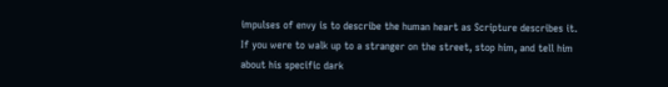impulses of envy is to describe the human heart as Scripture describes it. If you were to walk up to a stranger on the street, stop him, and tell him about his specific dark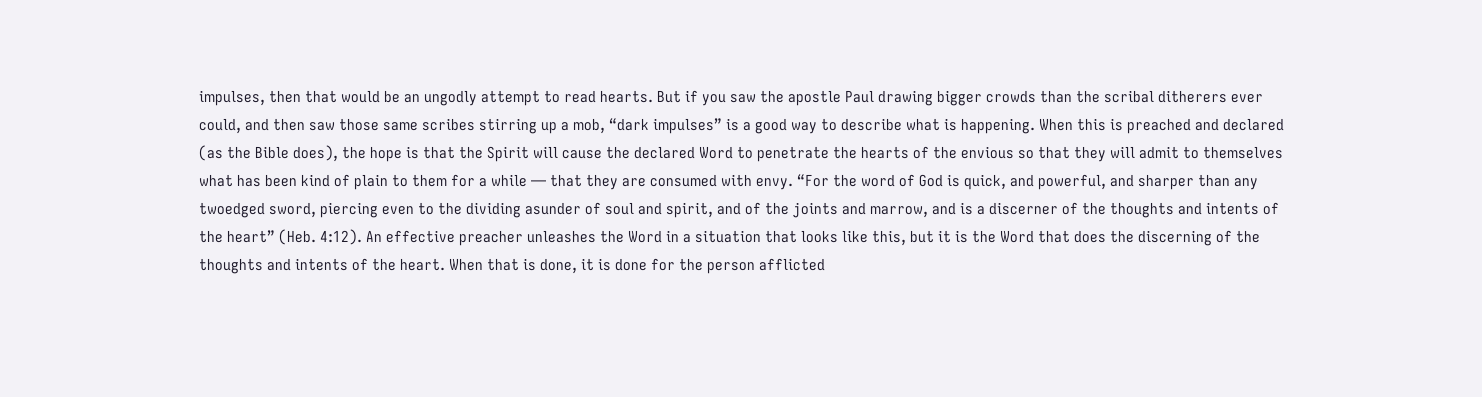impulses, then that would be an ungodly attempt to read hearts. But if you saw the apostle Paul drawing bigger crowds than the scribal ditherers ever could, and then saw those same scribes stirring up a mob, “dark impulses” is a good way to describe what is happening. When this is preached and declared (as the Bible does), the hope is that the Spirit will cause the declared Word to penetrate the hearts of the envious so that they will admit to themselves what has been kind of plain to them for a while — that they are consumed with envy. “For the word of God is quick, and powerful, and sharper than any twoedged sword, piercing even to the dividing asunder of soul and spirit, and of the joints and marrow, and is a discerner of the thoughts and intents of the heart” (Heb. 4:12). An effective preacher unleashes the Word in a situation that looks like this, but it is the Word that does the discerning of the thoughts and intents of the heart. When that is done, it is done for the person afflicted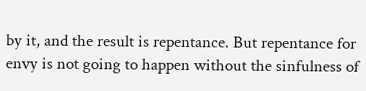by it, and the result is repentance. But repentance for envy is not going to happen without the sinfulness of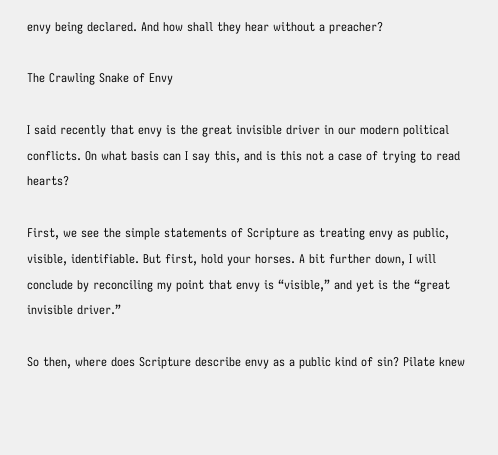envy being declared. And how shall they hear without a preacher?

The Crawling Snake of Envy

I said recently that envy is the great invisible driver in our modern political conflicts. On what basis can I say this, and is this not a case of trying to read hearts?

First, we see the simple statements of Scripture as treating envy as public, visible, identifiable. But first, hold your horses. A bit further down, I will conclude by reconciling my point that envy is “visible,” and yet is the “great invisible driver.”

So then, where does Scripture describe envy as a public kind of sin? Pilate knew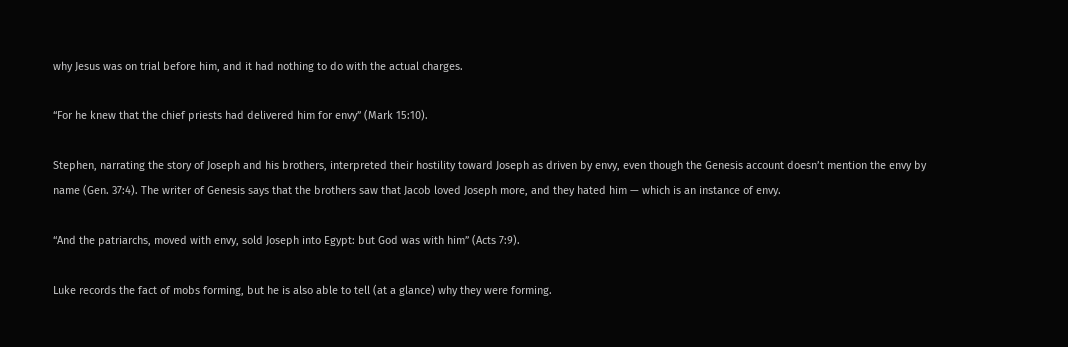why Jesus was on trial before him, and it had nothing to do with the actual charges.

“For he knew that the chief priests had delivered him for envy” (Mark 15:10).

Stephen, narrating the story of Joseph and his brothers, interpreted their hostility toward Joseph as driven by envy, even though the Genesis account doesn’t mention the envy by name (Gen. 37:4). The writer of Genesis says that the brothers saw that Jacob loved Joseph more, and they hated him — which is an instance of envy.

“And the patriarchs, moved with envy, sold Joseph into Egypt: but God was with him” (Acts 7:9).

Luke records the fact of mobs forming, but he is also able to tell (at a glance) why they were forming.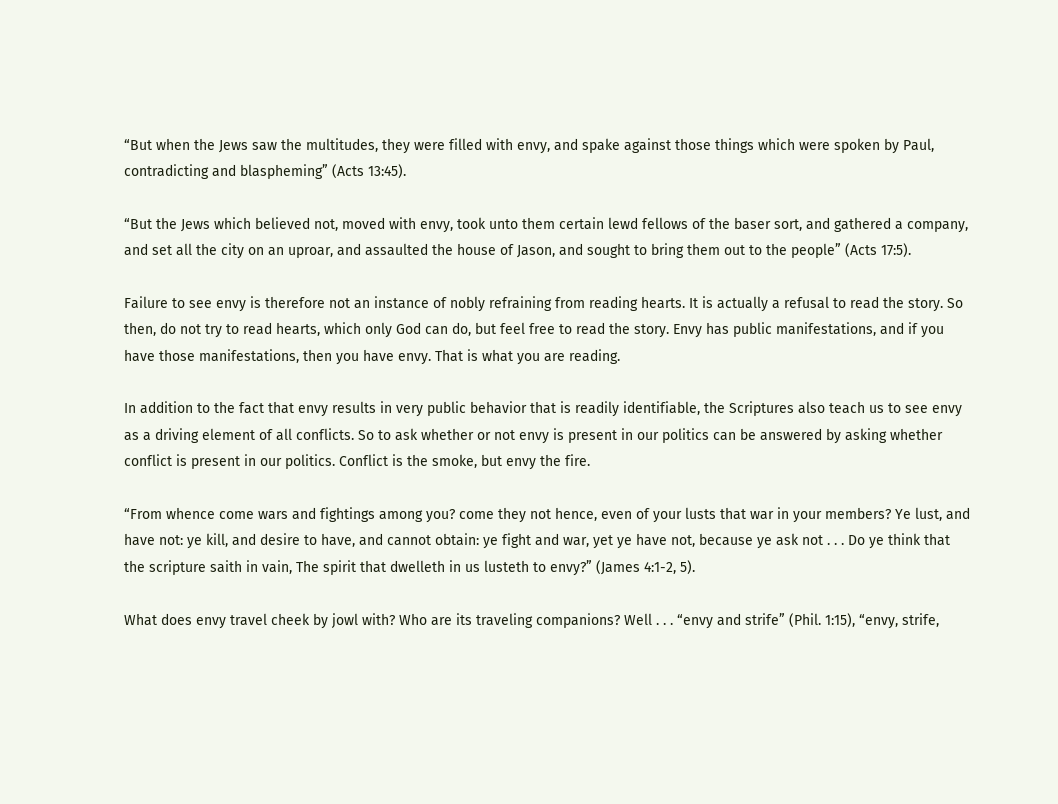“But when the Jews saw the multitudes, they were filled with envy, and spake against those things which were spoken by Paul, contradicting and blaspheming” (Acts 13:45).

“But the Jews which believed not, moved with envy, took unto them certain lewd fellows of the baser sort, and gathered a company, and set all the city on an uproar, and assaulted the house of Jason, and sought to bring them out to the people” (Acts 17:5).

Failure to see envy is therefore not an instance of nobly refraining from reading hearts. It is actually a refusal to read the story. So then, do not try to read hearts, which only God can do, but feel free to read the story. Envy has public manifestations, and if you have those manifestations, then you have envy. That is what you are reading.

In addition to the fact that envy results in very public behavior that is readily identifiable, the Scriptures also teach us to see envy as a driving element of all conflicts. So to ask whether or not envy is present in our politics can be answered by asking whether conflict is present in our politics. Conflict is the smoke, but envy the fire.

“From whence come wars and fightings among you? come they not hence, even of your lusts that war in your members? Ye lust, and have not: ye kill, and desire to have, and cannot obtain: ye fight and war, yet ye have not, because ye ask not . . . Do ye think that the scripture saith in vain, The spirit that dwelleth in us lusteth to envy?” (James 4:1-2, 5).

What does envy travel cheek by jowl with? Who are its traveling companions? Well . . . “envy and strife” (Phil. 1:15), “envy, strife,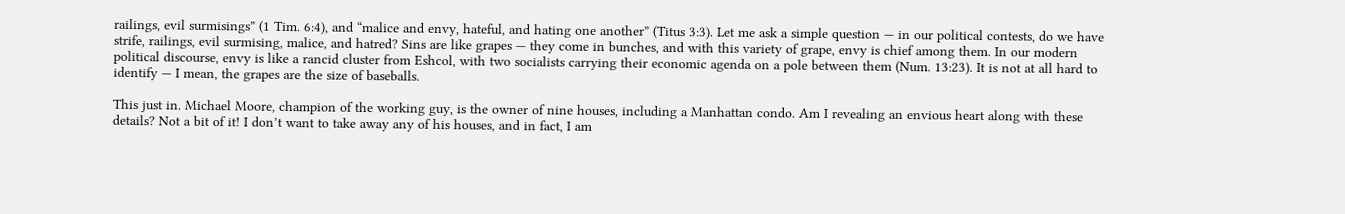railings, evil surmisings” (1 Tim. 6:4), and “malice and envy, hateful, and hating one another” (Titus 3:3). Let me ask a simple question — in our political contests, do we have strife, railings, evil surmising, malice, and hatred? Sins are like grapes — they come in bunches, and with this variety of grape, envy is chief among them. In our modern political discourse, envy is like a rancid cluster from Eshcol, with two socialists carrying their economic agenda on a pole between them (Num. 13:23). It is not at all hard to identify — I mean, the grapes are the size of baseballs.

This just in. Michael Moore, champion of the working guy, is the owner of nine houses, including a Manhattan condo. Am I revealing an envious heart along with these details? Not a bit of it! I don’t want to take away any of his houses, and in fact, I am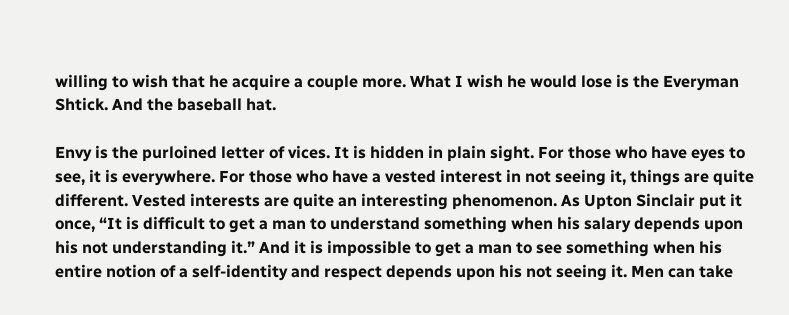willing to wish that he acquire a couple more. What I wish he would lose is the Everyman Shtick. And the baseball hat.

Envy is the purloined letter of vices. It is hidden in plain sight. For those who have eyes to see, it is everywhere. For those who have a vested interest in not seeing it, things are quite different. Vested interests are quite an interesting phenomenon. As Upton Sinclair put it once, “It is difficult to get a man to understand something when his salary depends upon his not understanding it.” And it is impossible to get a man to see something when his entire notion of a self-identity and respect depends upon his not seeing it. Men can take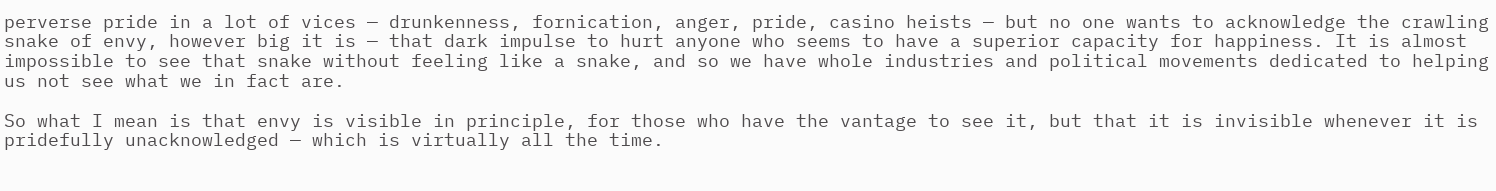perverse pride in a lot of vices — drunkenness, fornication, anger, pride, casino heists — but no one wants to acknowledge the crawling snake of envy, however big it is — that dark impulse to hurt anyone who seems to have a superior capacity for happiness. It is almost impossible to see that snake without feeling like a snake, and so we have whole industries and political movements dedicated to helping us not see what we in fact are.

So what I mean is that envy is visible in principle, for those who have the vantage to see it, but that it is invisible whenever it is pridefully unacknowledged — which is virtually all the time.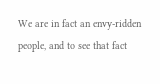We are in fact an envy-ridden people, and to see that fact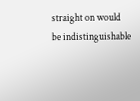straight on would be indistinguishable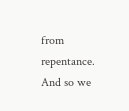from repentance. And so we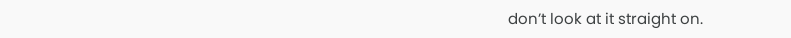don’t look at it straight on.